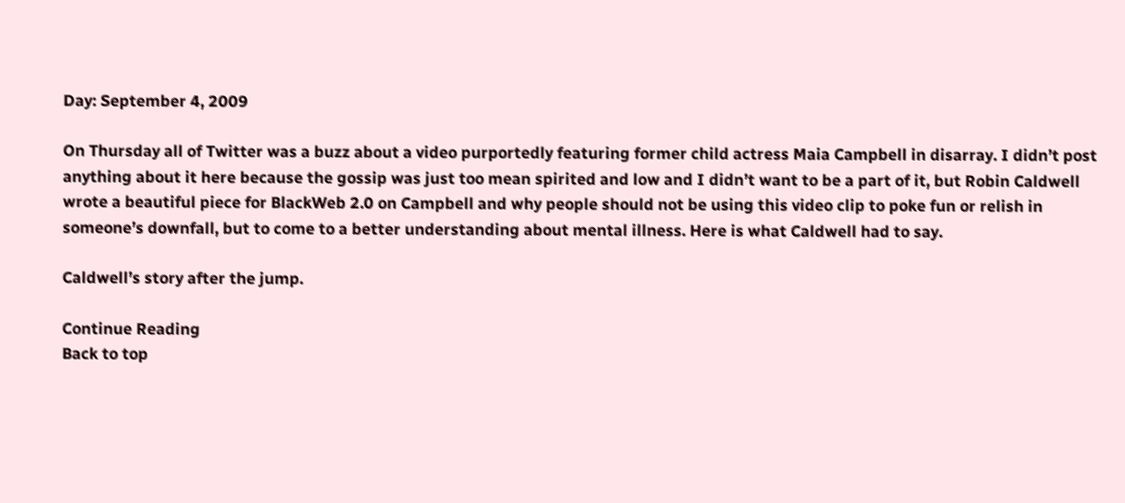Day: September 4, 2009

On Thursday all of Twitter was a buzz about a video purportedly featuring former child actress Maia Campbell in disarray. I didn’t post anything about it here because the gossip was just too mean spirited and low and I didn’t want to be a part of it, but Robin Caldwell wrote a beautiful piece for BlackWeb 2.0 on Campbell and why people should not be using this video clip to poke fun or relish in someone’s downfall, but to come to a better understanding about mental illness. Here is what Caldwell had to say.

Caldwell’s story after the jump.

Continue Reading
Back to top